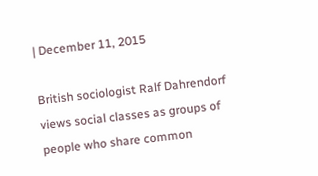| December 11, 2015

British sociologist Ralf Dahrendorf views social classes as groups of people who share common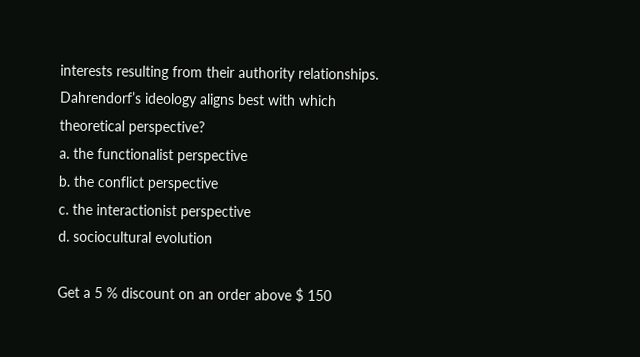interests resulting from their authority relationships. Dahrendorf’s ideology aligns best with which theoretical perspective?
a. the functionalist perspective
b. the conflict perspective
c. the interactionist perspective
d. sociocultural evolution

Get a 5 % discount on an order above $ 150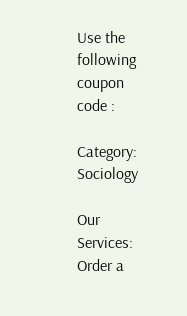Use the following coupon code :

Category: Sociology

Our Services:
Order a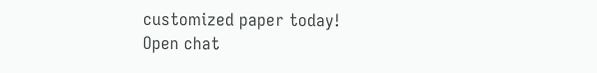customized paper today!
Open chat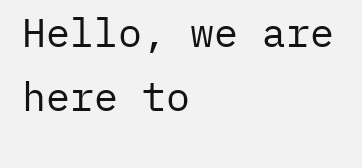Hello, we are here to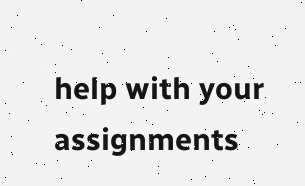help with your assignments